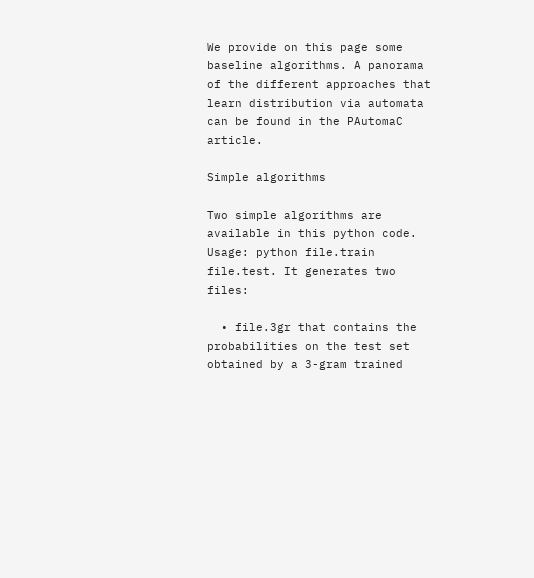We provide on this page some baseline algorithms. A panorama of the different approaches that learn distribution via automata can be found in the PAutomaC article.

Simple algorithms

Two simple algorithms are available in this python code. Usage: python file.train file.test. It generates two files:

  • file.3gr that contains the probabilities on the test set obtained by a 3-gram trained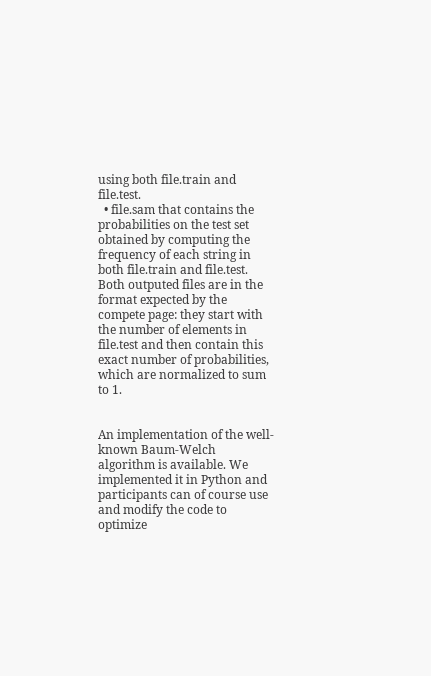using both file.train and file.test.
  • file.sam that contains the probabilities on the test set obtained by computing the frequency of each string in both file.train and file.test.
Both outputed files are in the format expected by the compete page: they start with the number of elements in file.test and then contain this exact number of probabilities, which are normalized to sum to 1.


An implementation of the well-known Baum-Welch algorithm is available. We implemented it in Python and participants can of course use and modify the code to optimize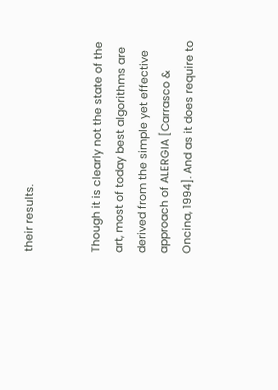their results.


Though it is clearly not the state of the art, most of today best algorithms are derived from the simple yet effective approach of ALERGIA [Carrasco & Oncina, 1994]. And as it does require to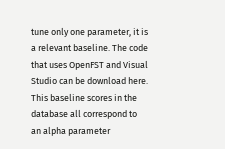tune only one parameter, it is a relevant baseline. The code that uses OpenFST and Visual Studio can be download here. This baseline scores in the database all correspond to an alpha parameter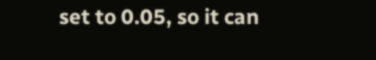set to 0.05, so it can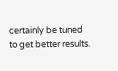certainly be tuned to get better results.